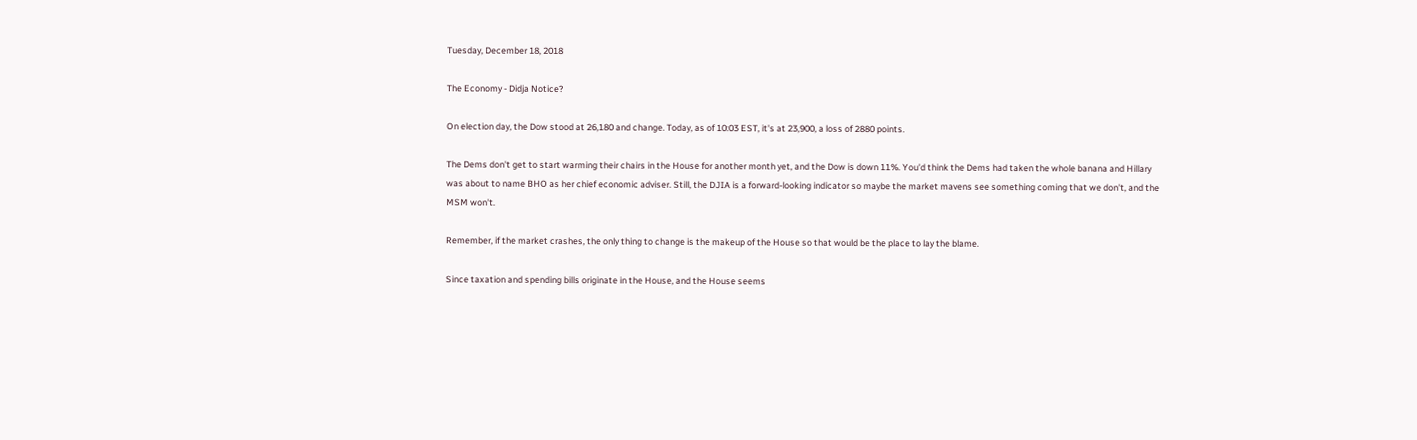Tuesday, December 18, 2018

The Economy - Didja Notice?

On election day, the Dow stood at 26,180 and change. Today, as of 10:03 EST, it's at 23,900, a loss of 2880 points.

The Dems don't get to start warming their chairs in the House for another month yet, and the Dow is down 11%. You'd think the Dems had taken the whole banana and Hillary was about to name BHO as her chief economic adviser. Still, the DJIA is a forward-looking indicator so maybe the market mavens see something coming that we don't, and the MSM won't.

Remember, if the market crashes, the only thing to change is the makeup of the House so that would be the place to lay the blame.

Since taxation and spending bills originate in the House, and the House seems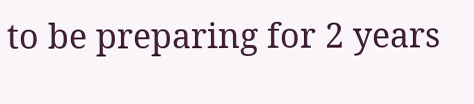to be preparing for 2 years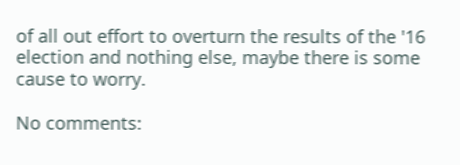of all out effort to overturn the results of the '16 election and nothing else, maybe there is some cause to worry.

No comments: